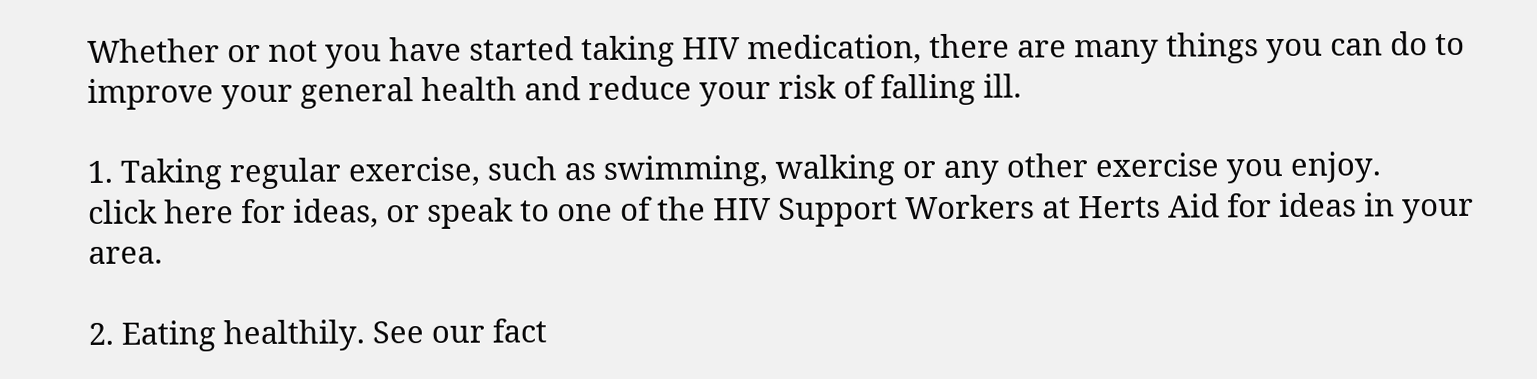Whether or not you have started taking HIV medication, there are many things you can do to improve your general health and reduce your risk of falling ill.

1. Taking regular exercise, such as swimming, walking or any other exercise you enjoy.
click here for ideas, or speak to one of the HIV Support Workers at Herts Aid for ideas in your area.

2. Eating healthily. See our fact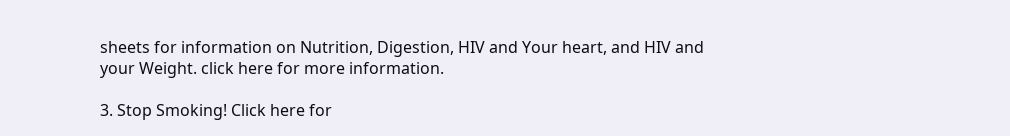sheets for information on Nutrition, Digestion, HIV and Your heart, and HIV and your Weight. click here for more information.

3. Stop Smoking! Click here for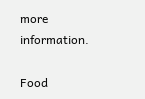more information.

Food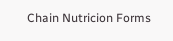Chain Nutricion Forms